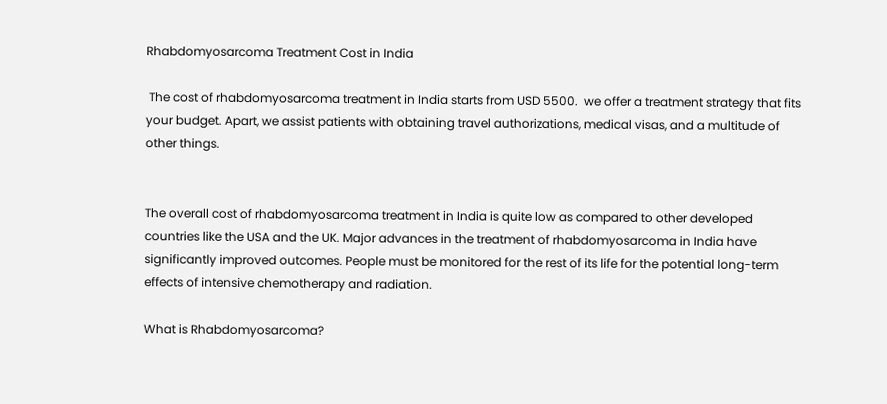Rhabdomyosarcoma Treatment Cost in India

 The cost of rhabdomyosarcoma treatment in India starts from USD 5500.  we offer a treatment strategy that fits your budget. Apart, we assist patients with obtaining travel authorizations, medical visas, and a multitude of other things.


The overall cost of rhabdomyosarcoma treatment in India is quite low as compared to other developed countries like the USA and the UK. Major advances in the treatment of rhabdomyosarcoma in India have significantly improved outcomes. People must be monitored for the rest of its life for the potential long-term effects of intensive chemotherapy and radiation.

What is Rhabdomyosarcoma?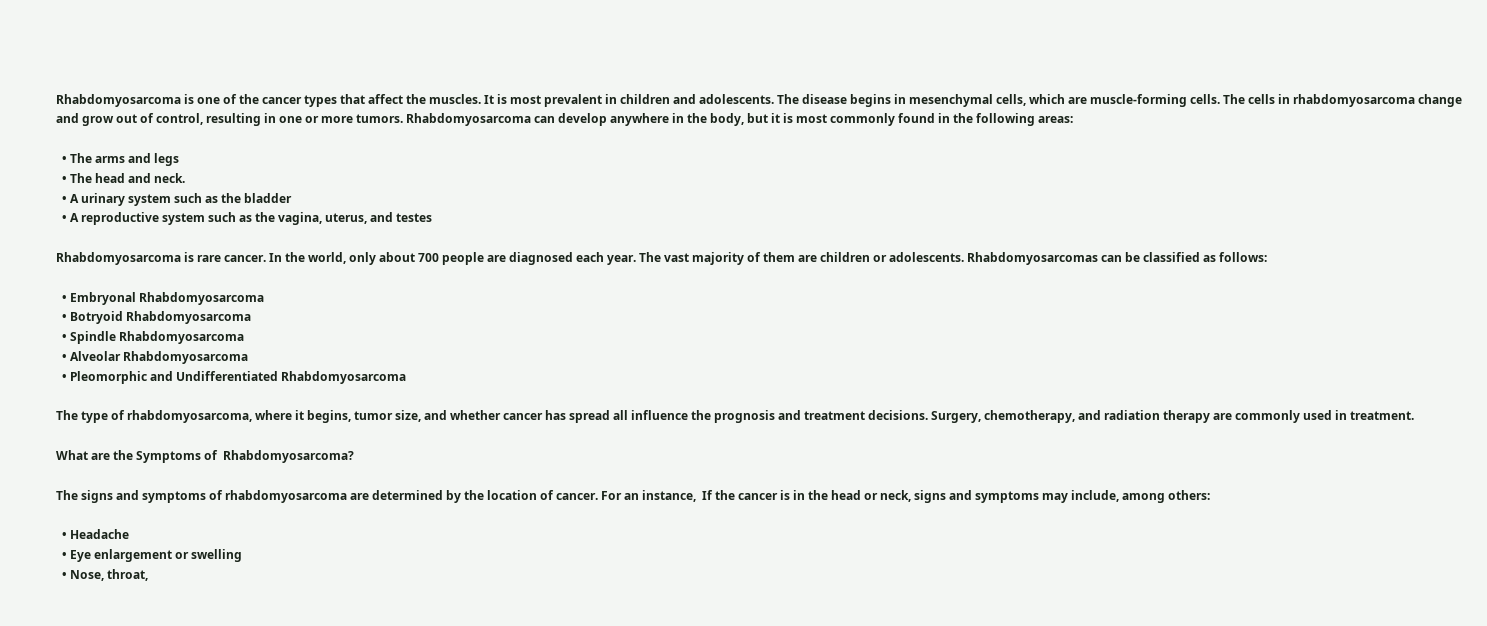Rhabdomyosarcoma is one of the cancer types that affect the muscles. It is most prevalent in children and adolescents. The disease begins in mesenchymal cells, which are muscle-forming cells. The cells in rhabdomyosarcoma change and grow out of control, resulting in one or more tumors. Rhabdomyosarcoma can develop anywhere in the body, but it is most commonly found in the following areas:

  • The arms and legs
  • The head and neck.
  • A urinary system such as the bladder
  • A reproductive system such as the vagina, uterus, and testes

Rhabdomyosarcoma is rare cancer. In the world, only about 700 people are diagnosed each year. The vast majority of them are children or adolescents. Rhabdomyosarcomas can be classified as follows:

  • Embryonal Rhabdomyosarcoma
  • Botryoid Rhabdomyosarcoma
  • Spindle Rhabdomyosarcoma
  • Alveolar Rhabdomyosarcoma
  • Pleomorphic and Undifferentiated Rhabdomyosarcoma

The type of rhabdomyosarcoma, where it begins, tumor size, and whether cancer has spread all influence the prognosis and treatment decisions. Surgery, chemotherapy, and radiation therapy are commonly used in treatment.

What are the Symptoms of  Rhabdomyosarcoma?

The signs and symptoms of rhabdomyosarcoma are determined by the location of cancer. For an instance,  If the cancer is in the head or neck, signs and symptoms may include, among others:

  • Headache
  • Eye enlargement or swelling
  • Nose, throat,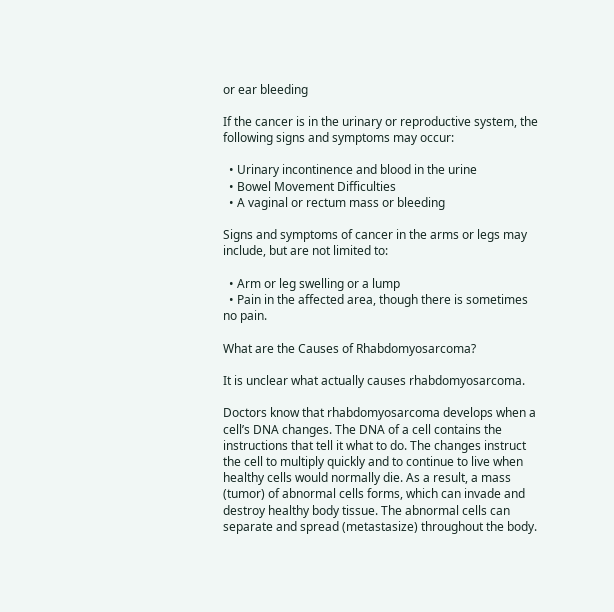or ear bleeding

If the cancer is in the urinary or reproductive system, the following signs and symptoms may occur:

  • Urinary incontinence and blood in the urine
  • Bowel Movement Difficulties
  • A vaginal or rectum mass or bleeding

Signs and symptoms of cancer in the arms or legs may include, but are not limited to:

  • Arm or leg swelling or a lump
  • Pain in the affected area, though there is sometimes no pain.

What are the Causes of Rhabdomyosarcoma?

It is unclear what actually causes rhabdomyosarcoma.

Doctors know that rhabdomyosarcoma develops when a cell’s DNA changes. The DNA of a cell contains the instructions that tell it what to do. The changes instruct the cell to multiply quickly and to continue to live when healthy cells would normally die. As a result, a mass (tumor) of abnormal cells forms, which can invade and destroy healthy body tissue. The abnormal cells can separate and spread (metastasize) throughout the body.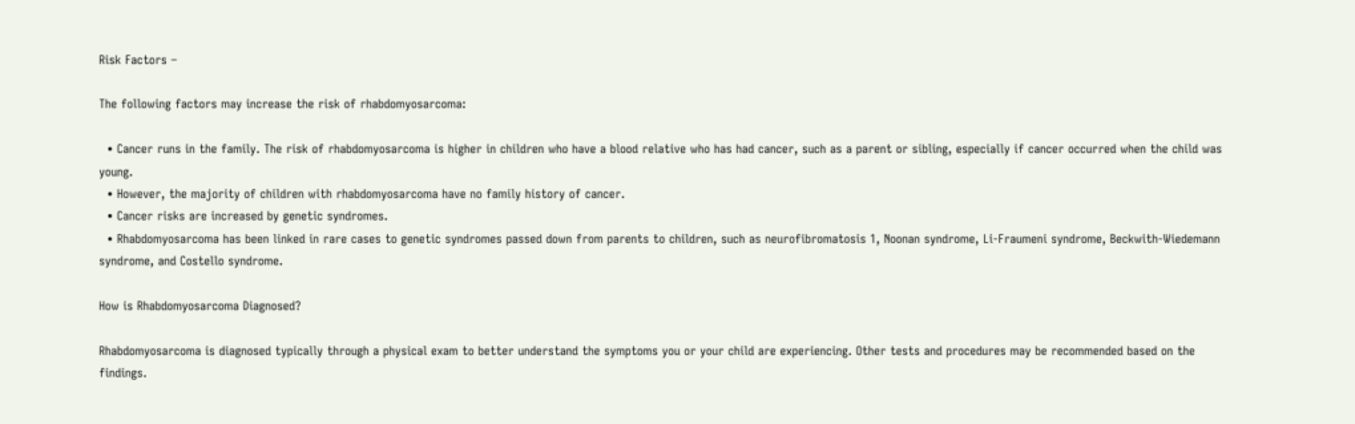Risk Factors –

The following factors may increase the risk of rhabdomyosarcoma:

  • Cancer runs in the family. The risk of rhabdomyosarcoma is higher in children who have a blood relative who has had cancer, such as a parent or sibling, especially if cancer occurred when the child was young.
  • However, the majority of children with rhabdomyosarcoma have no family history of cancer.
  • Cancer risks are increased by genetic syndromes.
  • Rhabdomyosarcoma has been linked in rare cases to genetic syndromes passed down from parents to children, such as neurofibromatosis 1, Noonan syndrome, Li-Fraumeni syndrome, Beckwith-Wiedemann syndrome, and Costello syndrome.

How is Rhabdomyosarcoma Diagnosed?

Rhabdomyosarcoma is diagnosed typically through a physical exam to better understand the symptoms you or your child are experiencing. Other tests and procedures may be recommended based on the findings.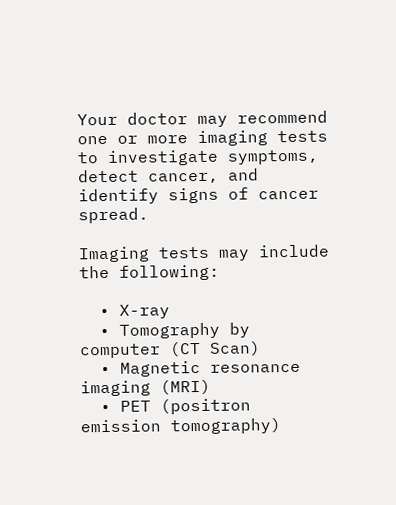Your doctor may recommend one or more imaging tests to investigate symptoms, detect cancer, and identify signs of cancer spread.

Imaging tests may include the following:

  • X-ray
  • Tomography by computer (CT Scan)
  • Magnetic resonance imaging (MRI)
  • PET (positron emission tomography)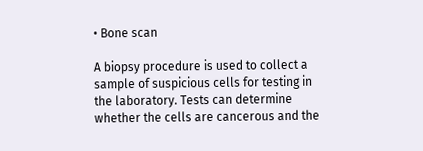• Bone scan

A biopsy procedure is used to collect a sample of suspicious cells for testing in the laboratory. Tests can determine whether the cells are cancerous and the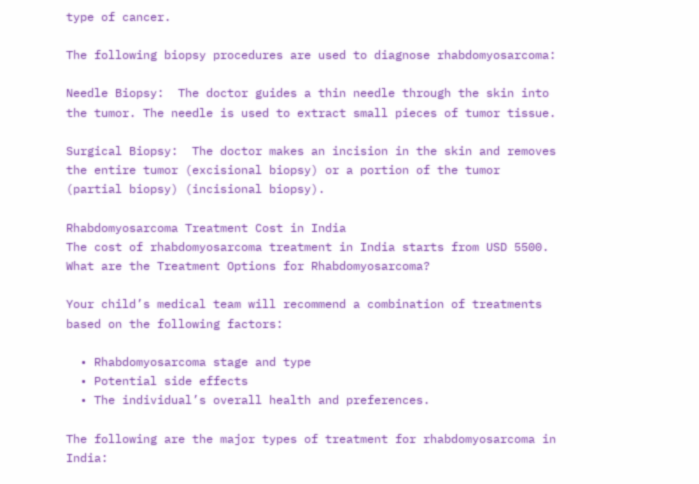type of cancer.

The following biopsy procedures are used to diagnose rhabdomyosarcoma:

Needle Biopsy:  The doctor guides a thin needle through the skin into the tumor. The needle is used to extract small pieces of tumor tissue.

Surgical Biopsy:  The doctor makes an incision in the skin and removes the entire tumor (excisional biopsy) or a portion of the tumor (partial biopsy) (incisional biopsy).

Rhabdomyosarcoma Treatment Cost in India
The cost of rhabdomyosarcoma treatment in India starts from USD 5500.
What are the Treatment Options for Rhabdomyosarcoma?

Your child’s medical team will recommend a combination of treatments based on the following factors:

  • Rhabdomyosarcoma stage and type
  • Potential side effects
  • The individual’s overall health and preferences.

The following are the major types of treatment for rhabdomyosarcoma in India: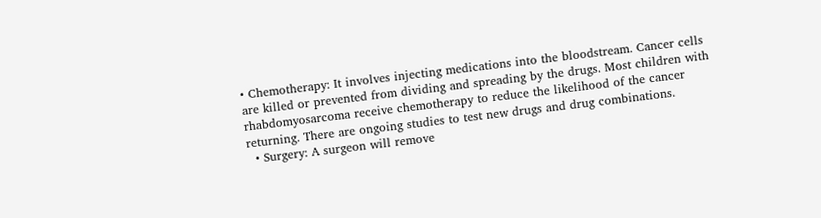• Chemotherapy: It involves injecting medications into the bloodstream. Cancer cells are killed or prevented from dividing and spreading by the drugs. Most children with rhabdomyosarcoma receive chemotherapy to reduce the likelihood of the cancer returning. There are ongoing studies to test new drugs and drug combinations.
  • Surgery: A surgeon will remove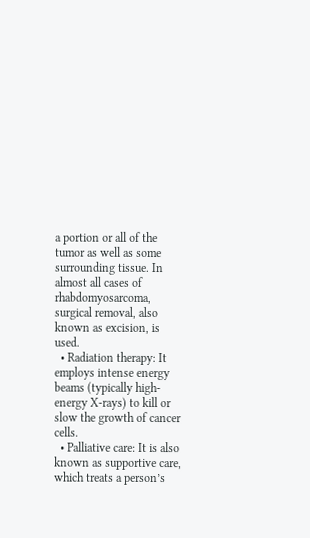a portion or all of the tumor as well as some surrounding tissue. In almost all cases of rhabdomyosarcoma, surgical removal, also known as excision, is used.
  • Radiation therapy: It employs intense energy beams (typically high-energy X-rays) to kill or slow the growth of cancer cells.
  • Palliative care: It is also known as supportive care, which treats a person’s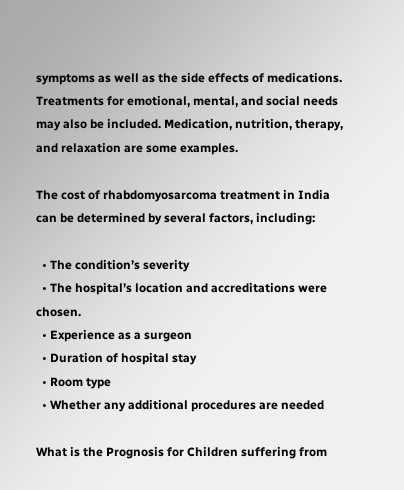symptoms as well as the side effects of medications. Treatments for emotional, mental, and social needs may also be included. Medication, nutrition, therapy, and relaxation are some examples.

The cost of rhabdomyosarcoma treatment in India can be determined by several factors, including:

  • The condition’s severity
  • The hospital’s location and accreditations were chosen.
  • Experience as a surgeon
  • Duration of hospital stay
  • Room type
  • Whether any additional procedures are needed

What is the Prognosis for Children suffering from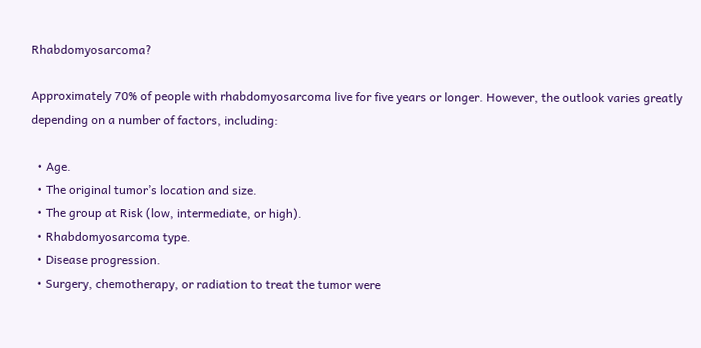Rhabdomyosarcoma?

Approximately 70% of people with rhabdomyosarcoma live for five years or longer. However, the outlook varies greatly depending on a number of factors, including:

  • Age.
  • The original tumor’s location and size.
  • The group at Risk (low, intermediate, or high).
  • Rhabdomyosarcoma type.
  • Disease progression.
  • Surgery, chemotherapy, or radiation to treat the tumor were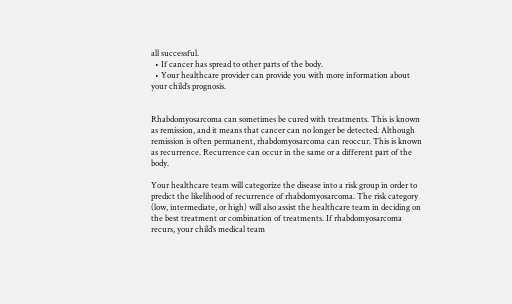all successful.
  • If cancer has spread to other parts of the body.
  • Your healthcare provider can provide you with more information about your child’s prognosis.


Rhabdomyosarcoma can sometimes be cured with treatments. This is known as remission, and it means that cancer can no longer be detected. Although remission is often permanent, rhabdomyosarcoma can reoccur. This is known as recurrence. Recurrence can occur in the same or a different part of the body.

Your healthcare team will categorize the disease into a risk group in order to predict the likelihood of recurrence of rhabdomyosarcoma. The risk category (low, intermediate, or high) will also assist the healthcare team in deciding on the best treatment or combination of treatments. If rhabdomyosarcoma recurs, your child’s medical team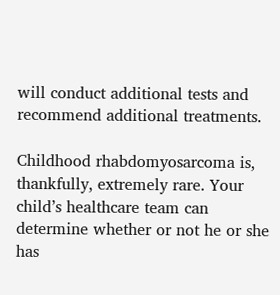will conduct additional tests and recommend additional treatments.

Childhood rhabdomyosarcoma is, thankfully, extremely rare. Your child’s healthcare team can determine whether or not he or she has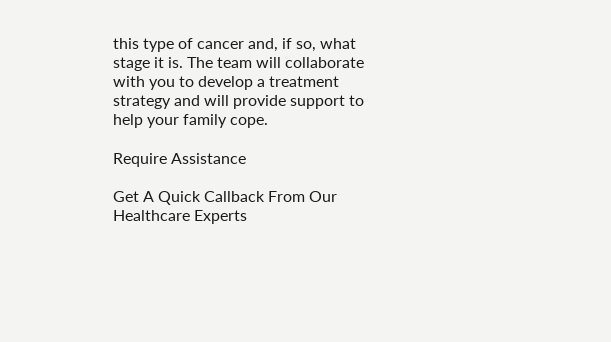this type of cancer and, if so, what stage it is. The team will collaborate with you to develop a treatment strategy and will provide support to help your family cope.

Require Assistance

Get A Quick Callback From Our Healthcare Experts